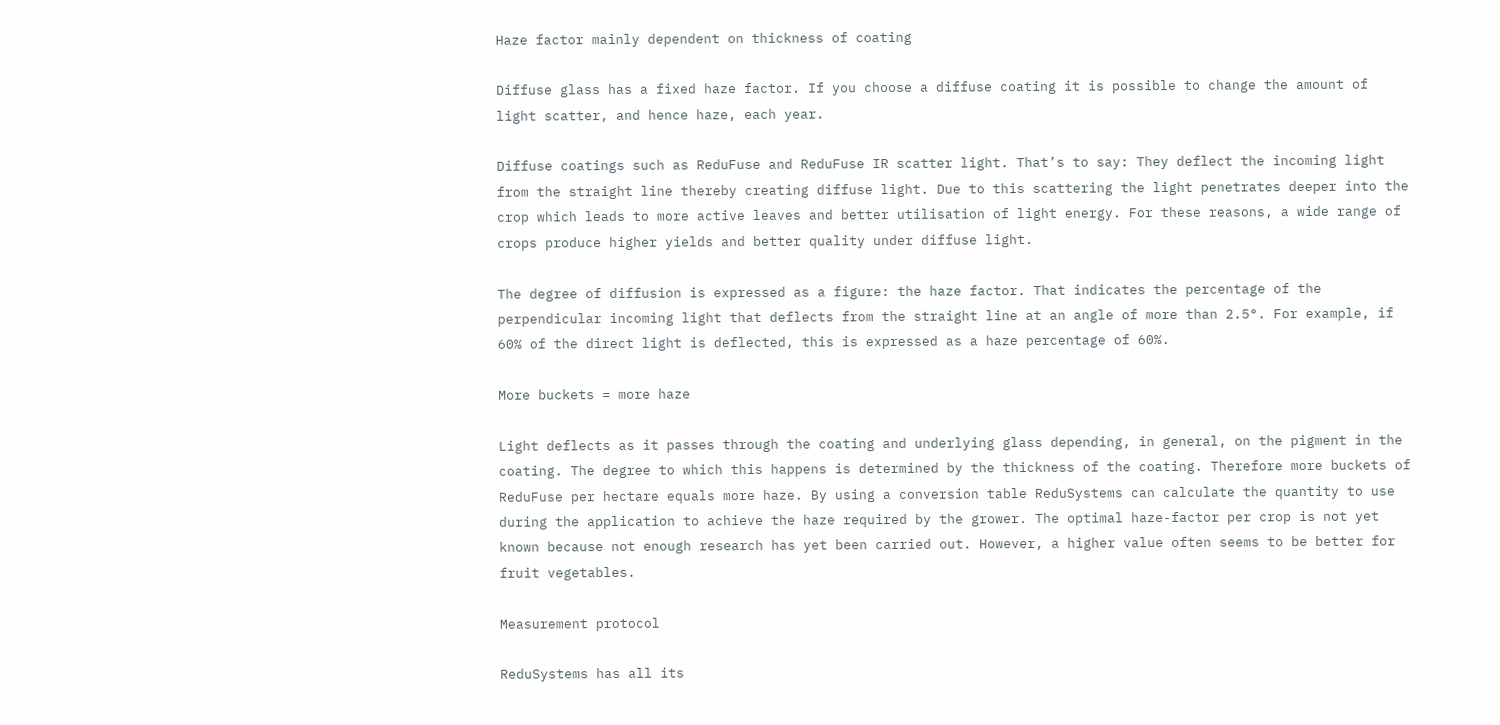Haze factor mainly dependent on thickness of coating

Diffuse glass has a fixed haze factor. If you choose a diffuse coating it is possible to change the amount of light scatter, and hence haze, each year.

Diffuse coatings such as ReduFuse and ReduFuse IR scatter light. That’s to say: They deflect the incoming light from the straight line thereby creating diffuse light. Due to this scattering the light penetrates deeper into the crop which leads to more active leaves and better utilisation of light energy. For these reasons, a wide range of crops produce higher yields and better quality under diffuse light.

The degree of diffusion is expressed as a figure: the haze factor. That indicates the percentage of the perpendicular incoming light that deflects from the straight line at an angle of more than 2.5°. For example, if 60% of the direct light is deflected, this is expressed as a haze percentage of 60%.

More buckets = more haze

Light deflects as it passes through the coating and underlying glass depending, in general, on the pigment in the coating. The degree to which this happens is determined by the thickness of the coating. Therefore more buckets of ReduFuse per hectare equals more haze. By using a conversion table ReduSystems can calculate the quantity to use during the application to achieve the haze required by the grower. The optimal haze-factor per crop is not yet known because not enough research has yet been carried out. However, a higher value often seems to be better for fruit vegetables.

Measurement protocol

ReduSystems has all its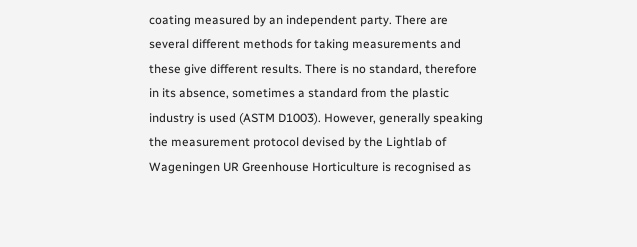coating measured by an independent party. There are several different methods for taking measurements and these give different results. There is no standard, therefore in its absence, sometimes a standard from the plastic industry is used (ASTM D1003). However, generally speaking the measurement protocol devised by the Lightlab of Wageningen UR Greenhouse Horticulture is recognised as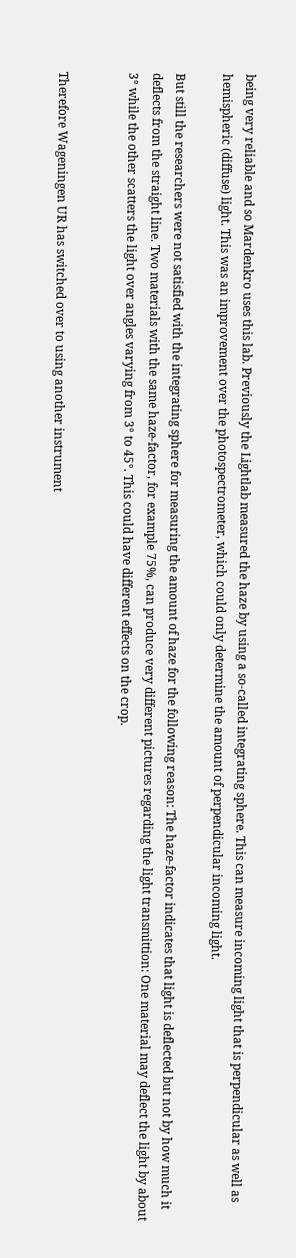being very reliable and so Mardenkro uses this lab. Previously the Lightlab measured the haze by using a so-called integrating sphere. This can measure incoming light that is perpendicular as well as hemispheric (diffuse) light. This was an improvement over the photospectrometer, which could only determine the amount of perpendicular incoming light.

But still the researchers were not satisfied with the integrating sphere for measuring the amount of haze for the following reason: The haze-factor indicates that light is deflected but not by how much it deflects from the straight line. Two materials with the same haze-factor, for example 75%, can produce very different pictures regarding the light transmittion: One material may deflect the light by about 3° while the other scatters the light over angles varying from 3° to 45°. This could have different effects on the crop.


Therefore Wageningen UR has switched over to using another instrument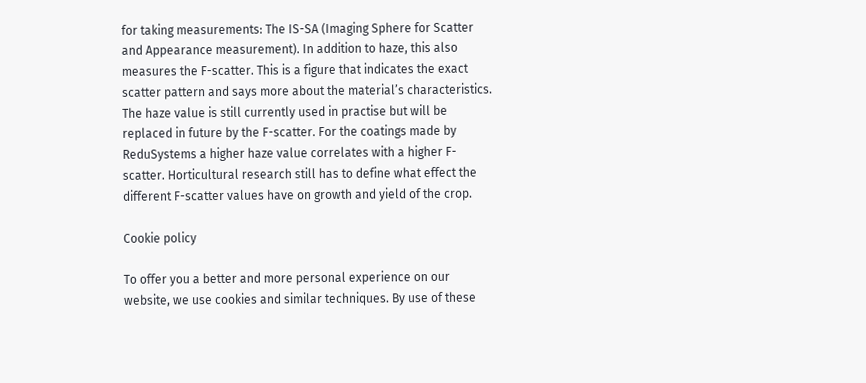for taking measurements: The IS-SA (Imaging Sphere for Scatter and Appearance measurement). In addition to haze, this also measures the F-scatter. This is a figure that indicates the exact scatter pattern and says more about the material’s characteristics. The haze value is still currently used in practise but will be replaced in future by the F-scatter. For the coatings made by ReduSystems a higher haze value correlates with a higher F-scatter. Horticultural research still has to define what effect the different F-scatter values have on growth and yield of the crop.

Cookie policy

To offer you a better and more personal experience on our website, we use cookies and similar techniques. By use of these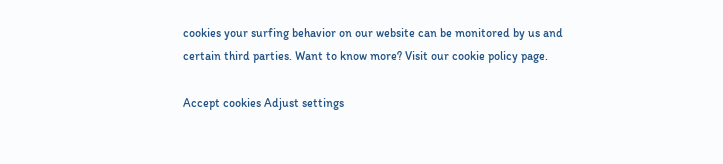cookies your surfing behavior on our website can be monitored by us and certain third parties. Want to know more? Visit our cookie policy page.

Accept cookies Adjust settings